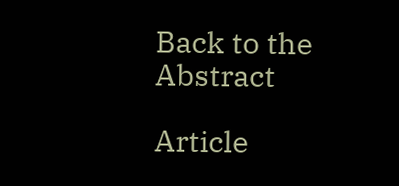Back to the Abstract

Article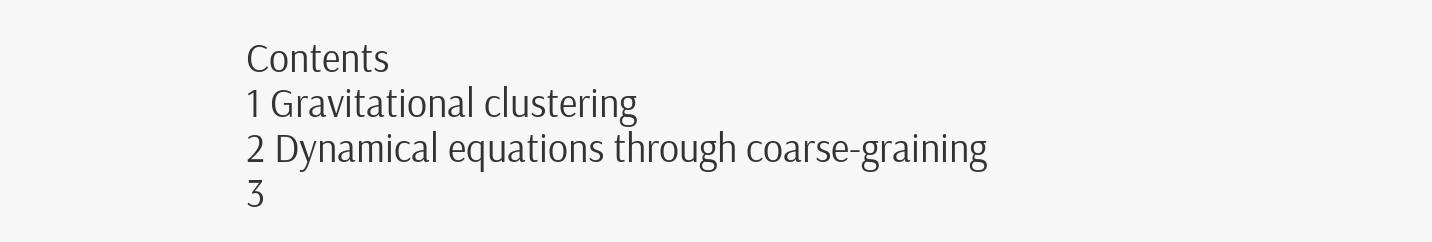Contents
1 Gravitational clustering
2 Dynamical equations through coarse-graining
3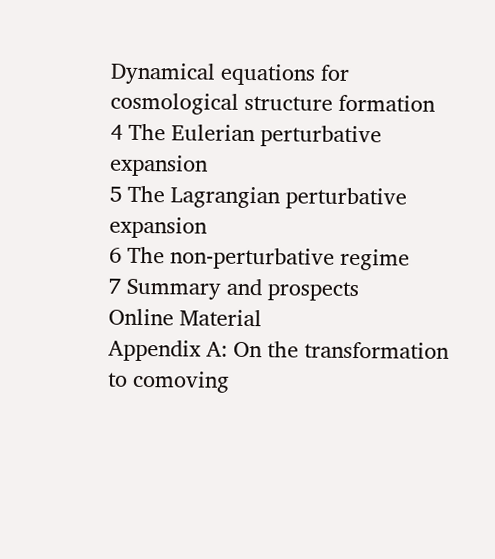Dynamical equations for cosmological structure formation
4 The Eulerian perturbative expansion
5 The Lagrangian perturbative expansion
6 The non-perturbative regime
7 Summary and prospects
Online Material
Appendix A: On the transformation to comoving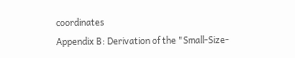coordinates
Appendix B: Derivation of the "Small-Size-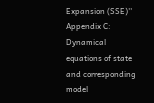Expansion (SSE)''
Appendix C: Dynamical equations of state and corresponding model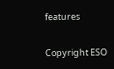features

Copyright ESO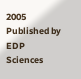2005
Published by EDP Sciences